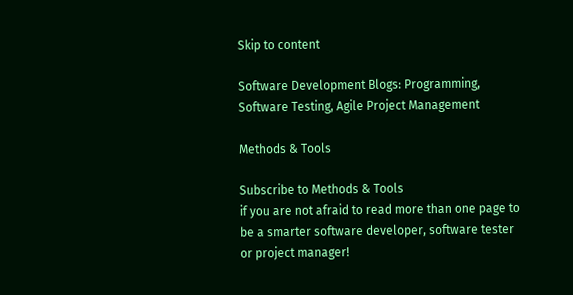Skip to content

Software Development Blogs: Programming, Software Testing, Agile Project Management

Methods & Tools

Subscribe to Methods & Tools
if you are not afraid to read more than one page to be a smarter software developer, software tester or project manager!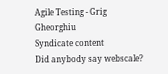Agile Testing - Grig Gheorghiu
Syndicate content
Did anybody say webscale?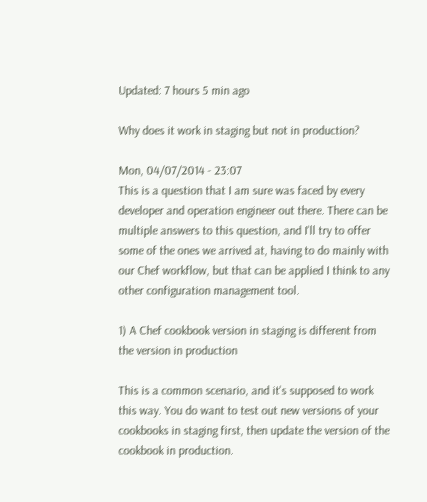Updated: 7 hours 5 min ago

Why does it work in staging but not in production?

Mon, 04/07/2014 - 23:07
This is a question that I am sure was faced by every developer and operation engineer out there. There can be multiple answers to this question, and I'll try to offer some of the ones we arrived at, having to do mainly with our Chef workflow, but that can be applied I think to any other configuration management tool.

1) A Chef cookbook version in staging is different from the version in production

This is a common scenario, and it's supposed to work this way. You do want to test out new versions of your cookbooks in staging first, then update the version of the cookbook in production.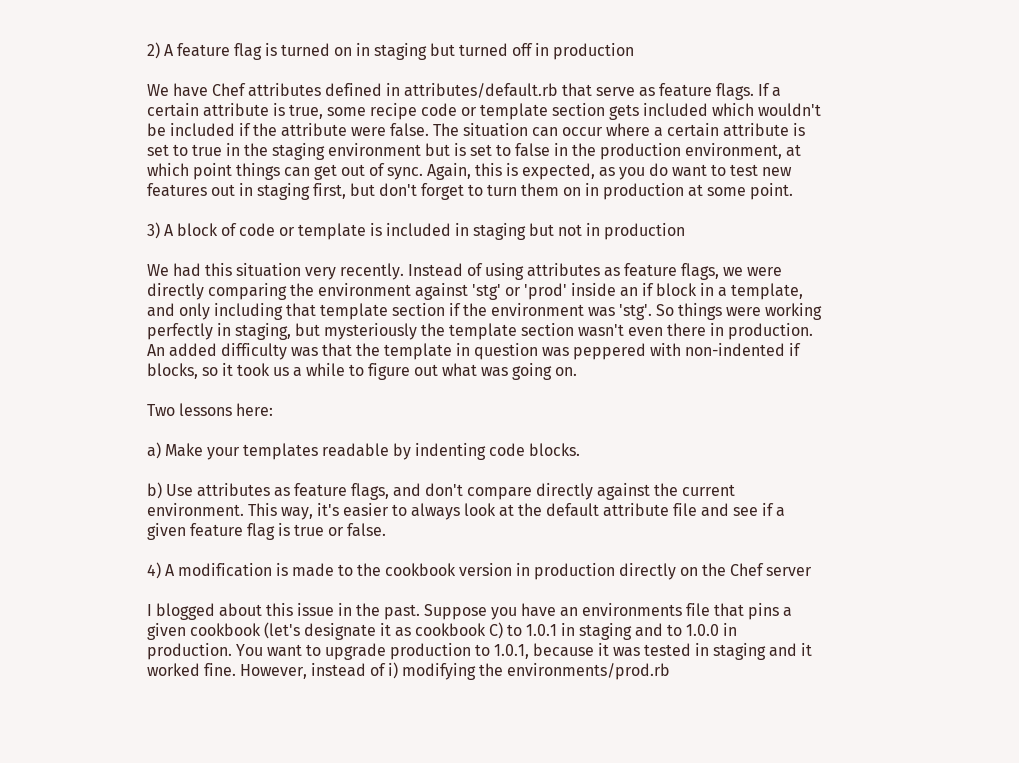2) A feature flag is turned on in staging but turned off in production

We have Chef attributes defined in attributes/default.rb that serve as feature flags. If a certain attribute is true, some recipe code or template section gets included which wouldn't be included if the attribute were false. The situation can occur where a certain attribute is set to true in the staging environment but is set to false in the production environment, at which point things can get out of sync. Again, this is expected, as you do want to test new features out in staging first, but don't forget to turn them on in production at some point.

3) A block of code or template is included in staging but not in production

We had this situation very recently. Instead of using attributes as feature flags, we were directly comparing the environment against 'stg' or 'prod' inside an if block in a template, and only including that template section if the environment was 'stg'. So things were working perfectly in staging, but mysteriously the template section wasn't even there in production. An added difficulty was that the template in question was peppered with non-indented if blocks, so it took us a while to figure out what was going on.

Two lessons here:

a) Make your templates readable by indenting code blocks.

b) Use attributes as feature flags, and don't compare directly against the current environment. This way, it's easier to always look at the default attribute file and see if a given feature flag is true or false.

4) A modification is made to the cookbook version in production directly on the Chef server

I blogged about this issue in the past. Suppose you have an environments file that pins a given cookbook (let's designate it as cookbook C) to 1.0.1 in staging and to 1.0.0 in production. You want to upgrade production to 1.0.1, because it was tested in staging and it worked fine. However, instead of i) modifying the environments/prod.rb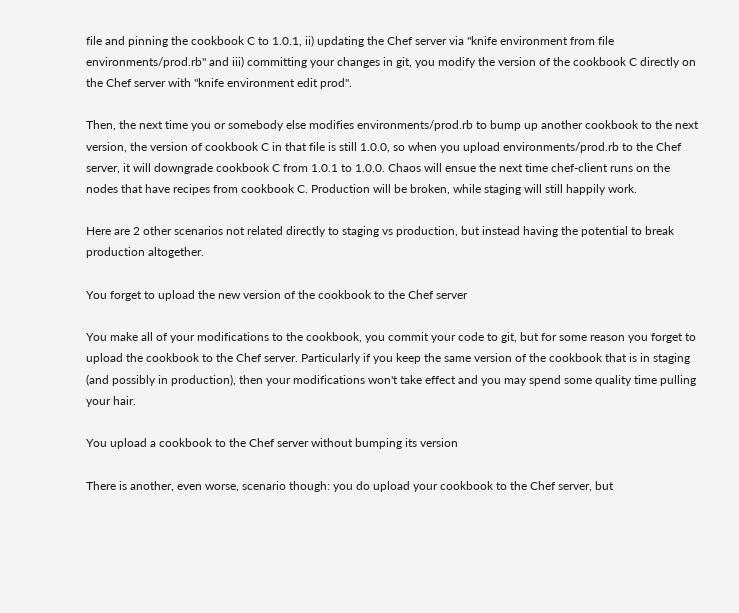file and pinning the cookbook C to 1.0.1, ii) updating the Chef server via "knife environment from file environments/prod.rb" and iii) committing your changes in git, you modify the version of the cookbook C directly on the Chef server with "knife environment edit prod".

Then, the next time you or somebody else modifies environments/prod.rb to bump up another cookbook to the next version, the version of cookbook C in that file is still 1.0.0, so when you upload environments/prod.rb to the Chef server, it will downgrade cookbook C from 1.0.1 to 1.0.0. Chaos will ensue the next time chef-client runs on the nodes that have recipes from cookbook C. Production will be broken, while staging will still happily work.

Here are 2 other scenarios not related directly to staging vs production, but instead having the potential to break production altogether.

You forget to upload the new version of the cookbook to the Chef server

You make all of your modifications to the cookbook, you commit your code to git, but for some reason you forget to upload the cookbook to the Chef server. Particularly if you keep the same version of the cookbook that is in staging (and possibly in production), then your modifications won't take effect and you may spend some quality time pulling your hair.

You upload a cookbook to the Chef server without bumping its version

There is another, even worse, scenario though: you do upload your cookbook to the Chef server, but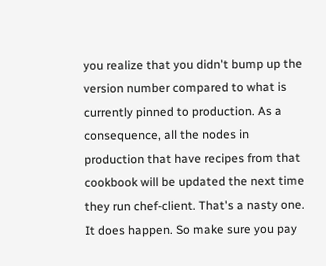you realize that you didn't bump up the version number compared to what is currently pinned to production. As a consequence, all the nodes in production that have recipes from that cookbook will be updated the next time they run chef-client. That's a nasty one. It does happen. So make sure you pay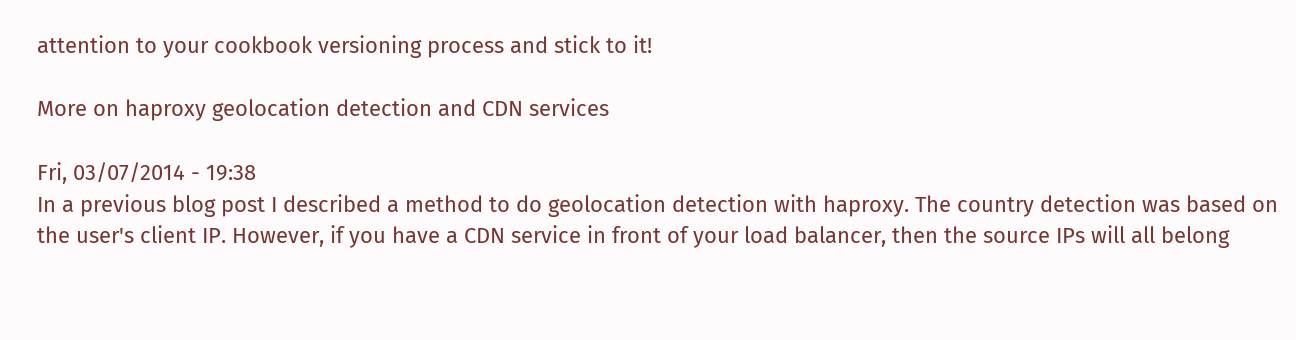attention to your cookbook versioning process and stick to it!

More on haproxy geolocation detection and CDN services

Fri, 03/07/2014 - 19:38
In a previous blog post I described a method to do geolocation detection with haproxy. The country detection was based on the user's client IP. However, if you have a CDN service in front of your load balancer, then the source IPs will all belong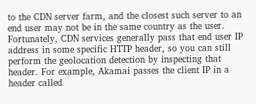to the CDN server farm, and the closest such server to an end user may not be in the same country as the user. Fortunately, CDN services generally pass that end user IP address in some specific HTTP header, so you can still perform the geolocation detection by inspecting that header. For example, Akamai passes the client IP in a header called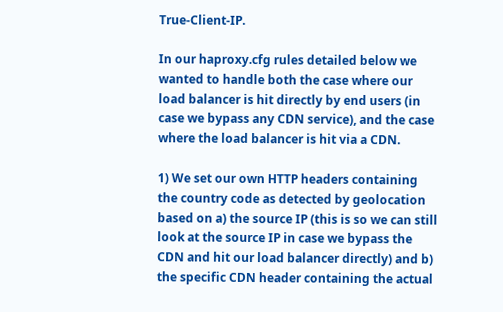True-Client-IP.

In our haproxy.cfg rules detailed below we wanted to handle both the case where our load balancer is hit directly by end users (in case we bypass any CDN service), and the case where the load balancer is hit via a CDN.

1) We set our own HTTP headers containing the country code as detected by geolocation based on a) the source IP (this is so we can still look at the source IP in case we bypass the CDN and hit our load balancer directly) and b) the specific CDN header containing the actual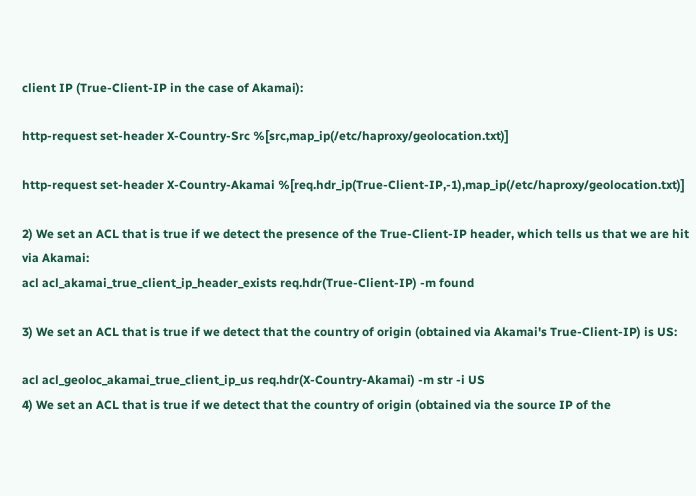client IP (True-Client-IP in the case of Akamai):

http-request set-header X-Country-Src %[src,map_ip(/etc/haproxy/geolocation.txt)]

http-request set-header X-Country-Akamai %[req.hdr_ip(True-Client-IP,-1),map_ip(/etc/haproxy/geolocation.txt)]

2) We set an ACL that is true if we detect the presence of the True-Client-IP header, which tells us that we are hit via Akamai:
acl acl_akamai_true_client_ip_header_exists req.hdr(True-Client-IP) -m found

3) We set an ACL that is true if we detect that the country of origin (obtained via Akamai's True-Client-IP) is US:

acl acl_geoloc_akamai_true_client_ip_us req.hdr(X-Country-Akamai) -m str -i US
4) We set an ACL that is true if we detect that the country of origin (obtained via the source IP of the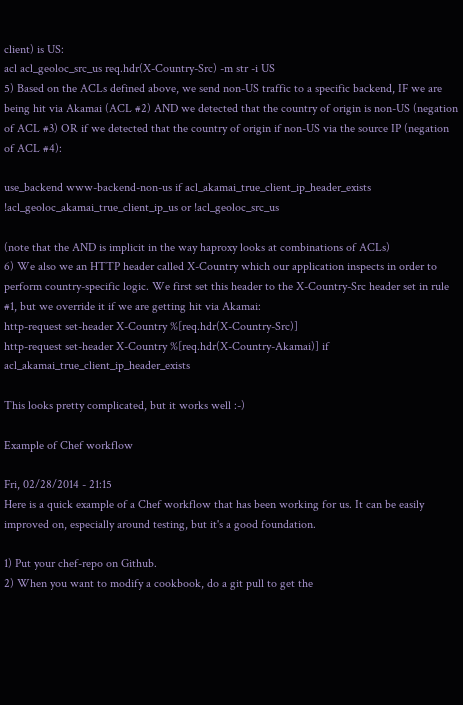client) is US:
acl acl_geoloc_src_us req.hdr(X-Country-Src) -m str -i US
5) Based on the ACLs defined above, we send non-US traffic to a specific backend, IF we are being hit via Akamai (ACL #2) AND we detected that the country of origin is non-US (negation of ACL #3) OR if we detected that the country of origin if non-US via the source IP (negation of ACL #4):

use_backend www-backend-non-us if acl_akamai_true_client_ip_header_exists !acl_geoloc_akamai_true_client_ip_us or !acl_geoloc_src_us

(note that the AND is implicit in the way haproxy looks at combinations of ACLs)
6) We also we an HTTP header called X-Country which our application inspects in order to perform country-specific logic. We first set this header to the X-Country-Src header set in rule #1, but we override it if we are getting hit via Akamai:
http-request set-header X-Country %[req.hdr(X-Country-Src)]
http-request set-header X-Country %[req.hdr(X-Country-Akamai)] if acl_akamai_true_client_ip_header_exists

This looks pretty complicated, but it works well :-)

Example of Chef workflow

Fri, 02/28/2014 - 21:15
Here is a quick example of a Chef workflow that has been working for us. It can be easily improved on, especially around testing, but it's a good foundation.

1) Put your chef-repo on Github.
2) When you want to modify a cookbook, do a git pull to get the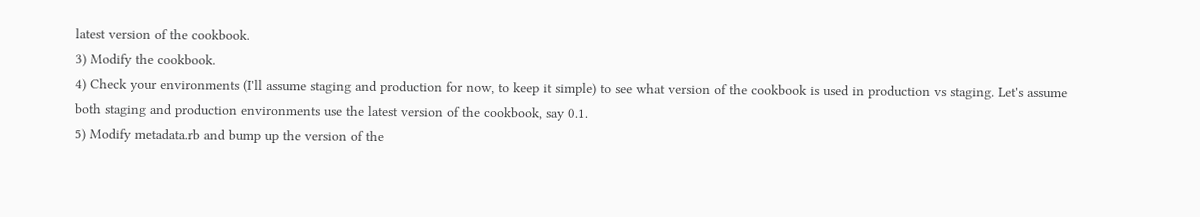latest version of the cookbook.
3) Modify the cookbook.
4) Check your environments (I'll assume staging and production for now, to keep it simple) to see what version of the cookbook is used in production vs staging. Let's assume both staging and production environments use the latest version of the cookbook, say 0.1.
5) Modify metadata.rb and bump up the version of the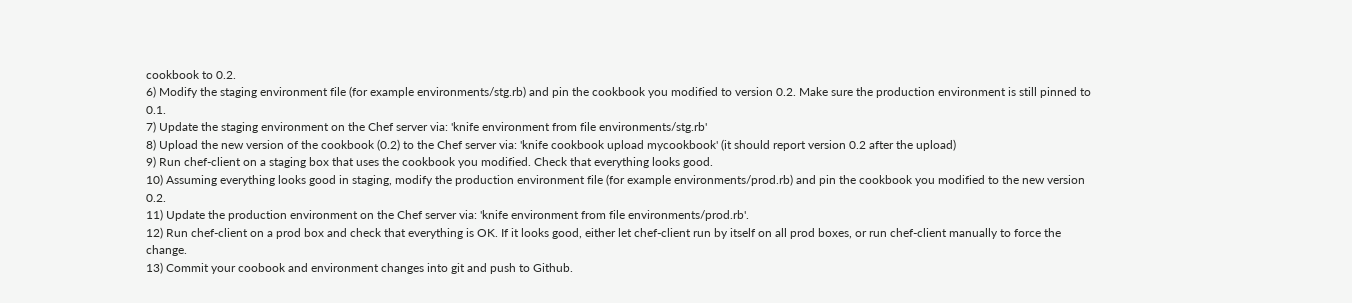cookbook to 0.2.
6) Modify the staging environment file (for example environments/stg.rb) and pin the cookbook you modified to version 0.2. Make sure the production environment is still pinned to 0.1.
7) Update the staging environment on the Chef server via: 'knife environment from file environments/stg.rb'
8) Upload the new version of the cookbook (0.2) to the Chef server via: 'knife cookbook upload mycookbook' (it should report version 0.2 after the upload)
9) Run chef-client on a staging box that uses the cookbook you modified. Check that everything looks good.
10) Assuming everything looks good in staging, modify the production environment file (for example environments/prod.rb) and pin the cookbook you modified to the new version 0.2.
11) Update the production environment on the Chef server via: 'knife environment from file environments/prod.rb'.
12) Run chef-client on a prod box and check that everything is OK. If it looks good, either let chef-client run by itself on all prod boxes, or run chef-client manually to force the change.
13) Commit your coobook and environment changes into git and push to Github.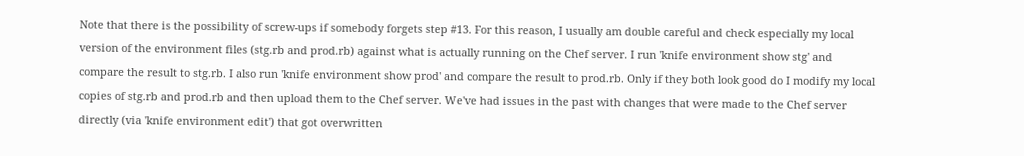Note that there is the possibility of screw-ups if somebody forgets step #13. For this reason, I usually am double careful and check especially my local version of the environment files (stg.rb and prod.rb) against what is actually running on the Chef server. I run 'knife environment show stg' and compare the result to stg.rb. I also run 'knife environment show prod' and compare the result to prod.rb. Only if they both look good do I modify my local copies of stg.rb and prod.rb and then upload them to the Chef server. We've had issues in the past with changes that were made to the Chef server directly (via 'knife environment edit') that got overwritten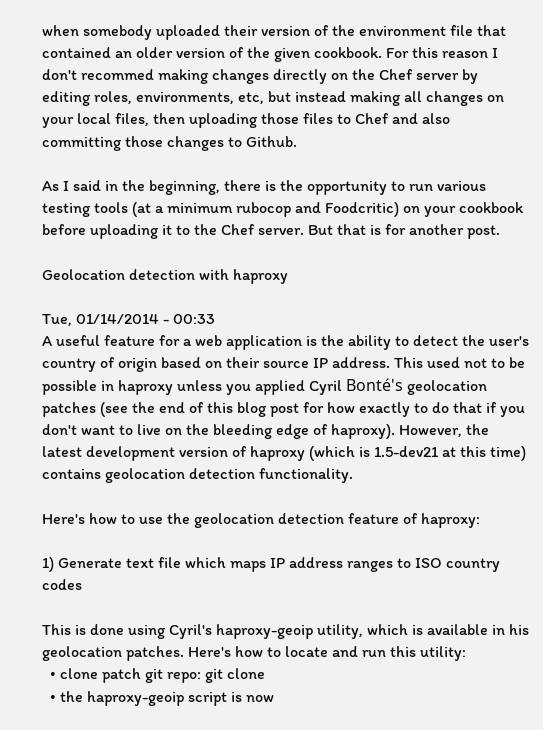when somebody uploaded their version of the environment file that contained an older version of the given cookbook. For this reason I don't recommed making changes directly on the Chef server by editing roles, environments, etc, but instead making all changes on your local files, then uploading those files to Chef and also committing those changes to Github.

As I said in the beginning, there is the opportunity to run various testing tools (at a minimum rubocop and Foodcritic) on your cookbook before uploading it to the Chef server. But that is for another post.

Geolocation detection with haproxy

Tue, 01/14/2014 - 00:33
A useful feature for a web application is the ability to detect the user's country of origin based on their source IP address. This used not to be possible in haproxy unless you applied Cyril Bonté's geolocation patches (see the end of this blog post for how exactly to do that if you don't want to live on the bleeding edge of haproxy). However, the latest development version of haproxy (which is 1.5-dev21 at this time) contains geolocation detection functionality.

Here's how to use the geolocation detection feature of haproxy:

1) Generate text file which maps IP address ranges to ISO country codes

This is done using Cyril's haproxy-geoip utility, which is available in his geolocation patches. Here's how to locate and run this utility:
  • clone patch git repo: git clone
  • the haproxy-geoip script is now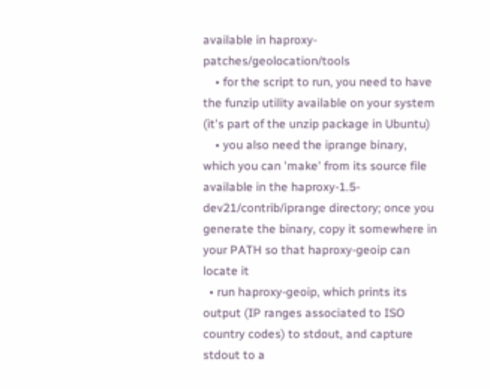available in haproxy-patches/geolocation/tools
    • for the script to run, you need to have the funzip utility available on your system (it's part of the unzip package in Ubuntu)
    • you also need the iprange binary, which you can 'make' from its source file available in the haproxy-1.5-dev21/contrib/iprange directory; once you generate the binary, copy it somewhere in your PATH so that haproxy-geoip can locate it
  • run haproxy-geoip, which prints its output (IP ranges associated to ISO country codes) to stdout, and capture stdout to a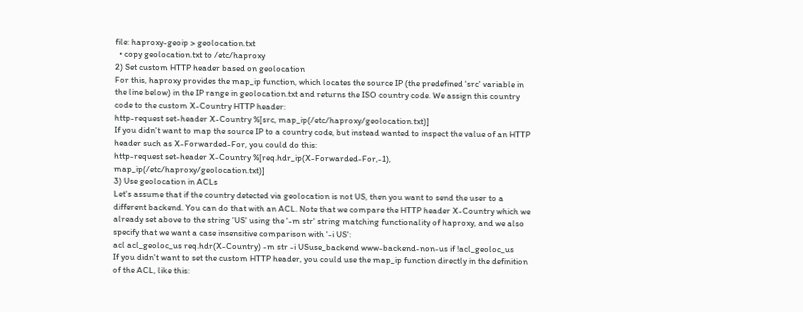file: haproxy-geoip > geolocation.txt
  • copy geolocation.txt to /etc/haproxy
2) Set custom HTTP header based on geolocation
For this, haproxy provides the map_ip function, which locates the source IP (the predefined 'src' variable in the line below) in the IP range in geolocation.txt and returns the ISO country code. We assign this country code to the custom X-Country HTTP header:
http-request set-header X-Country %[src, map_ip(/etc/haproxy/geolocation.txt)]
If you didn't want to map the source IP to a country code, but instead wanted to inspect the value of an HTTP header such as X-Forwarded-For, you could do this:
http-request set-header X-Country %[req.hdr_ip(X-Forwarded-For,-1), map_ip(/etc/haproxy/geolocation.txt)]
3) Use geolocation in ACLs
Let's assume that if the country detected via geolocation is not US, then you want to send the user to a different backend. You can do that with an ACL. Note that we compare the HTTP header X-Country which we already set above to the string 'US' using the '-m str' string matching functionality of haproxy, and we also specify that we want a case insensitive comparison with '-i US':
acl acl_geoloc_us req.hdr(X-Country) -m str -i USuse_backend www-backend-non-us if !acl_geoloc_us
If you didn't want to set the custom HTTP header, you could use the map_ip function directly in the definition of the ACL, like this: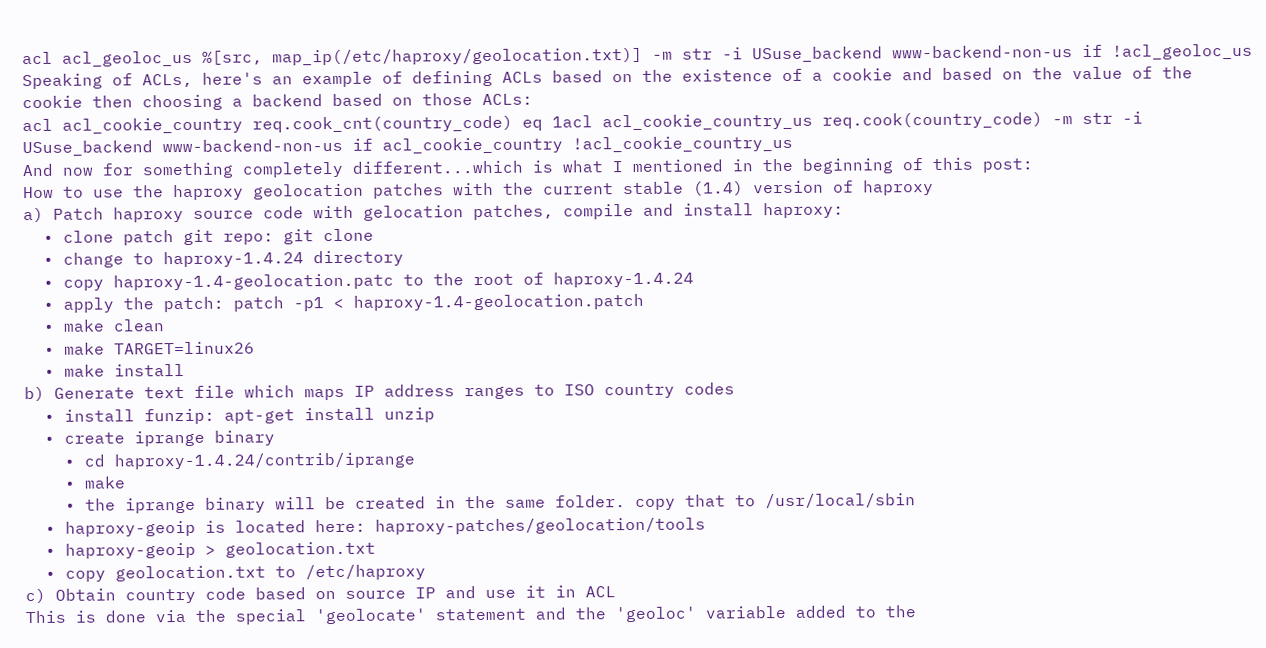acl acl_geoloc_us %[src, map_ip(/etc/haproxy/geolocation.txt)] -m str -i USuse_backend www-backend-non-us if !acl_geoloc_us
Speaking of ACLs, here's an example of defining ACLs based on the existence of a cookie and based on the value of the cookie then choosing a backend based on those ACLs:
acl acl_cookie_country req.cook_cnt(country_code) eq 1acl acl_cookie_country_us req.cook(country_code) -m str -i USuse_backend www-backend-non-us if acl_cookie_country !acl_cookie_country_us
And now for something completely different...which is what I mentioned in the beginning of this post:
How to use the haproxy geolocation patches with the current stable (1.4) version of haproxy
a) Patch haproxy source code with gelocation patches, compile and install haproxy:
  • clone patch git repo: git clone
  • change to haproxy-1.4.24 directory
  • copy haproxy-1.4-geolocation.patc to the root of haproxy-1.4.24
  • apply the patch: patch -p1 < haproxy-1.4-geolocation.patch
  • make clean
  • make TARGET=linux26
  • make install
b) Generate text file which maps IP address ranges to ISO country codes
  • install funzip: apt-get install unzip
  • create iprange binary
    • cd haproxy-1.4.24/contrib/iprange
    • make
    • the iprange binary will be created in the same folder. copy that to /usr/local/sbin
  • haproxy-geoip is located here: haproxy-patches/geolocation/tools
  • haproxy-geoip > geolocation.txt
  • copy geolocation.txt to /etc/haproxy
c) Obtain country code based on source IP and use it in ACL
This is done via the special 'geolocate' statement and the 'geoloc' variable added to the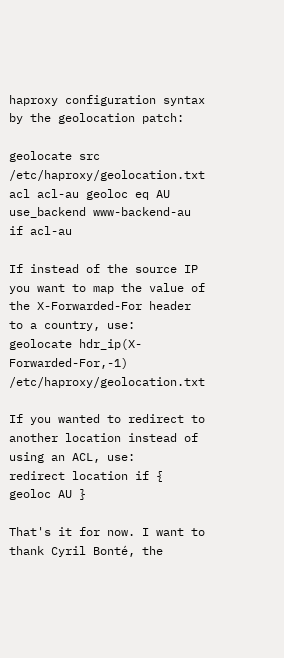haproxy configuration syntax by the geolocation patch:

geolocate src /etc/haproxy/geolocation.txt
acl acl-au geoloc eq AU
use_backend www-backend-au if acl-au

If instead of the source IP you want to map the value of the X-Forwarded-For header to a country, use:
geolocate hdr_ip(X-Forwarded-For,-1) /etc/haproxy/geolocation.txt

If you wanted to redirect to another location instead of using an ACL, use:
redirect location if { geoloc AU }

That's it for now. I want to thank Cyril Bonté, the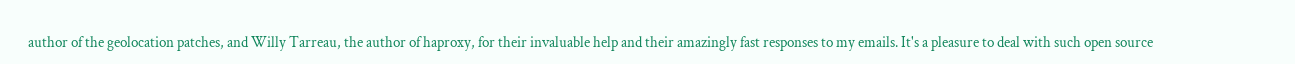author of the geolocation patches, and Willy Tarreau, the author of haproxy, for their invaluable help and their amazingly fast responses to my emails. It's a pleasure to deal with such open source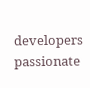developers passionate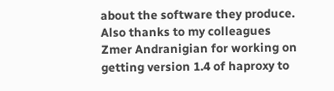about the software they produce.  Also thanks to my colleagues Zmer Andranigian for working on getting version 1.4 of haproxy to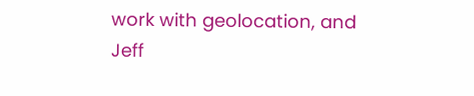work with geolocation, and Jeff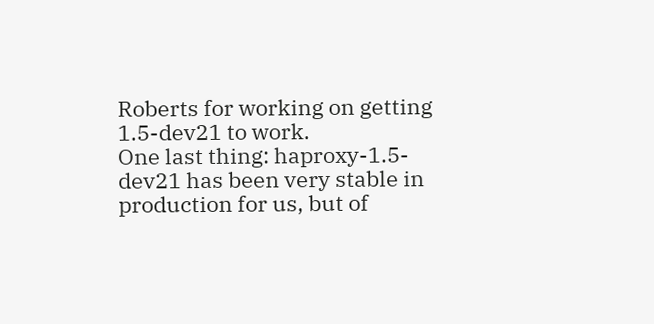Roberts for working on getting 1.5-dev21 to work.
One last thing: haproxy-1.5-dev21 has been very stable in production for us, but of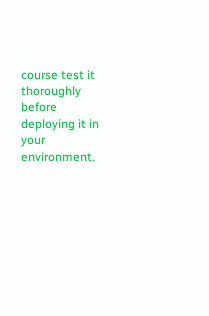course test it thoroughly before deploying it in your environment.